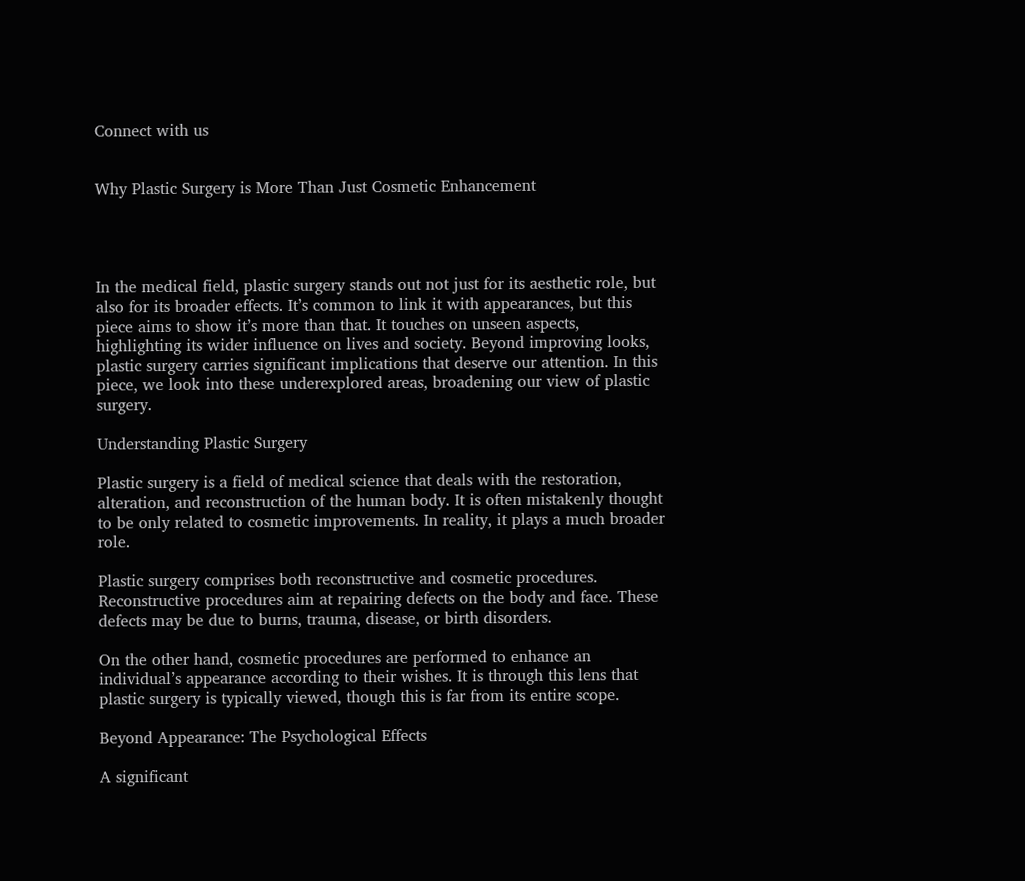Connect with us


Why Plastic Surgery is More Than Just Cosmetic Enhancement




In the medical field, plastic surgery stands out not just for its aesthetic role, but also for its broader effects. It’s common to link it with appearances, but this piece aims to show it’s more than that. It touches on unseen aspects, highlighting its wider influence on lives and society. Beyond improving looks, plastic surgery carries significant implications that deserve our attention. In this piece, we look into these underexplored areas, broadening our view of plastic surgery.

Understanding Plastic Surgery

Plastic surgery is a field of medical science that deals with the restoration, alteration, and reconstruction of the human body. It is often mistakenly thought to be only related to cosmetic improvements. In reality, it plays a much broader role.

Plastic surgery comprises both reconstructive and cosmetic procedures. Reconstructive procedures aim at repairing defects on the body and face. These defects may be due to burns, trauma, disease, or birth disorders.

On the other hand, cosmetic procedures are performed to enhance an individual’s appearance according to their wishes. It is through this lens that plastic surgery is typically viewed, though this is far from its entire scope.

Beyond Appearance: The Psychological Effects

A significant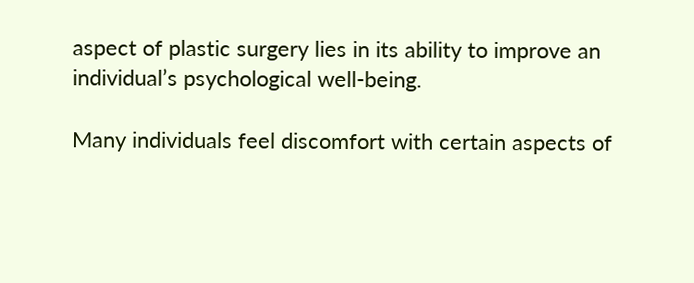aspect of plastic surgery lies in its ability to improve an individual’s psychological well-being.

Many individuals feel discomfort with certain aspects of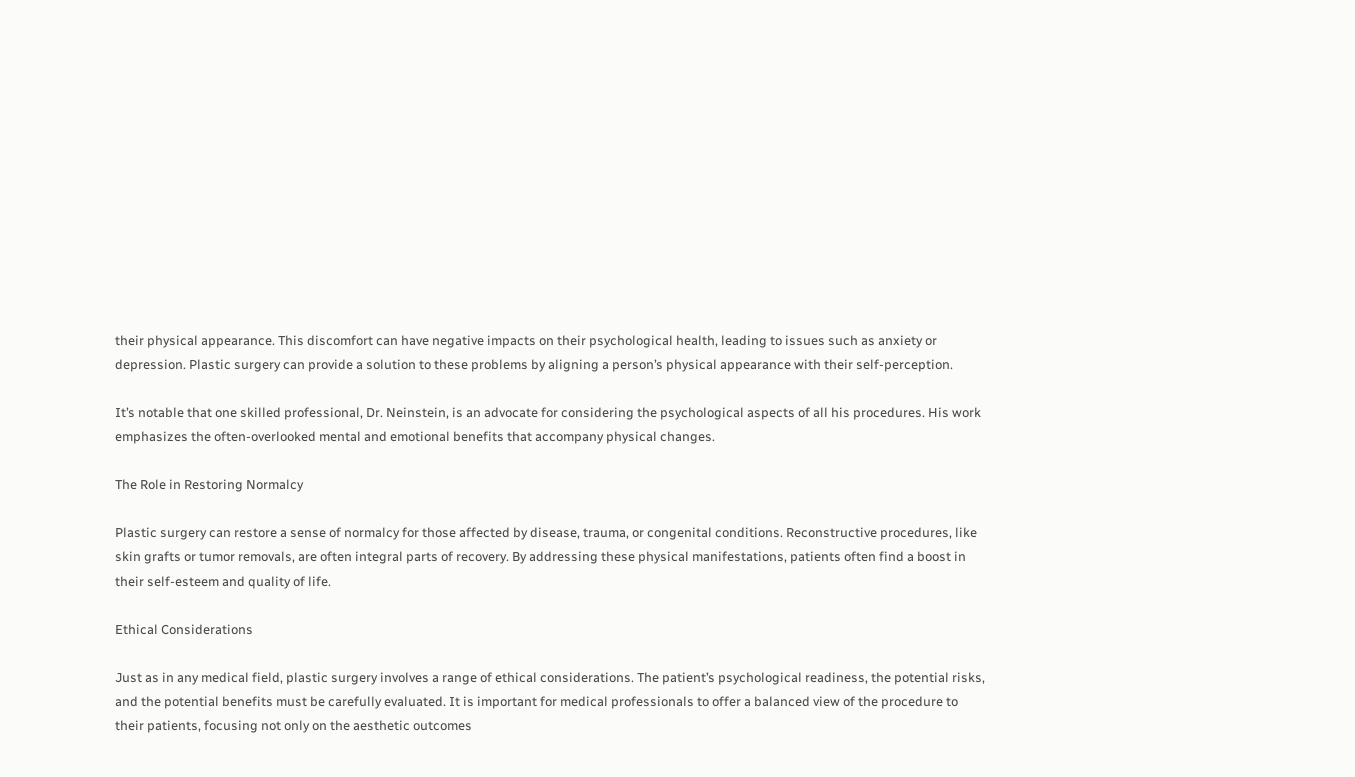their physical appearance. This discomfort can have negative impacts on their psychological health, leading to issues such as anxiety or depression. Plastic surgery can provide a solution to these problems by aligning a person’s physical appearance with their self-perception.

It’s notable that one skilled professional, Dr. Neinstein, is an advocate for considering the psychological aspects of all his procedures. His work emphasizes the often-overlooked mental and emotional benefits that accompany physical changes.

The Role in Restoring Normalcy

Plastic surgery can restore a sense of normalcy for those affected by disease, trauma, or congenital conditions. Reconstructive procedures, like skin grafts or tumor removals, are often integral parts of recovery. By addressing these physical manifestations, patients often find a boost in their self-esteem and quality of life.

Ethical Considerations

Just as in any medical field, plastic surgery involves a range of ethical considerations. The patient’s psychological readiness, the potential risks, and the potential benefits must be carefully evaluated. It is important for medical professionals to offer a balanced view of the procedure to their patients, focusing not only on the aesthetic outcomes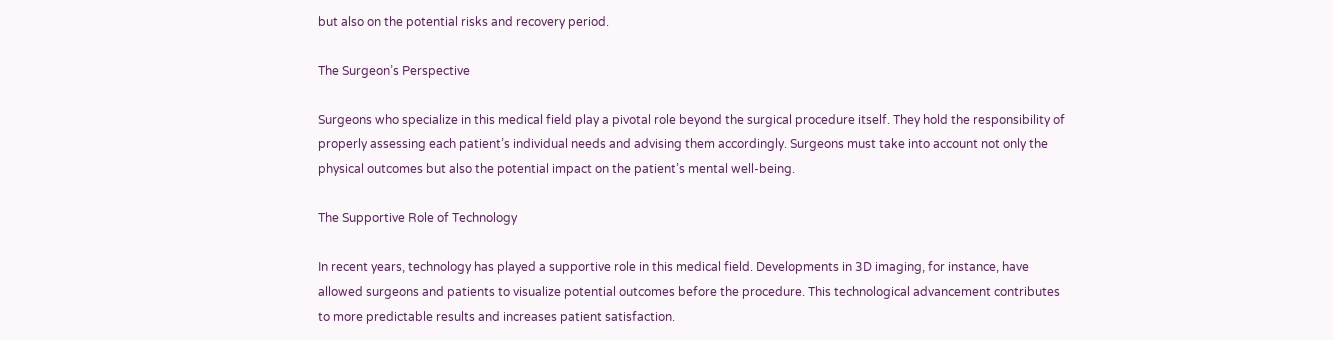but also on the potential risks and recovery period.

The Surgeon’s Perspective

Surgeons who specialize in this medical field play a pivotal role beyond the surgical procedure itself. They hold the responsibility of properly assessing each patient’s individual needs and advising them accordingly. Surgeons must take into account not only the physical outcomes but also the potential impact on the patient’s mental well-being.

The Supportive Role of Technology

In recent years, technology has played a supportive role in this medical field. Developments in 3D imaging, for instance, have allowed surgeons and patients to visualize potential outcomes before the procedure. This technological advancement contributes to more predictable results and increases patient satisfaction.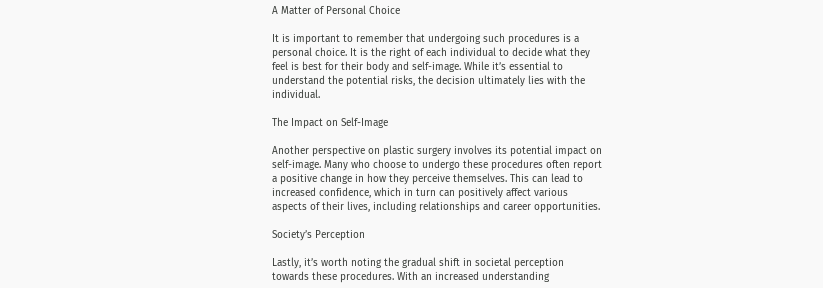A Matter of Personal Choice

It is important to remember that undergoing such procedures is a personal choice. It is the right of each individual to decide what they feel is best for their body and self-image. While it’s essential to understand the potential risks, the decision ultimately lies with the individual.

The Impact on Self-Image

Another perspective on plastic surgery involves its potential impact on self-image. Many who choose to undergo these procedures often report a positive change in how they perceive themselves. This can lead to increased confidence, which in turn can positively affect various aspects of their lives, including relationships and career opportunities.

Society’s Perception

Lastly, it’s worth noting the gradual shift in societal perception towards these procedures. With an increased understanding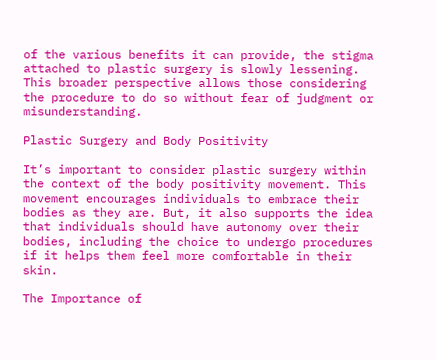of the various benefits it can provide, the stigma attached to plastic surgery is slowly lessening. This broader perspective allows those considering the procedure to do so without fear of judgment or misunderstanding.

Plastic Surgery and Body Positivity

It’s important to consider plastic surgery within the context of the body positivity movement. This movement encourages individuals to embrace their bodies as they are. But, it also supports the idea that individuals should have autonomy over their bodies, including the choice to undergo procedures if it helps them feel more comfortable in their skin.

The Importance of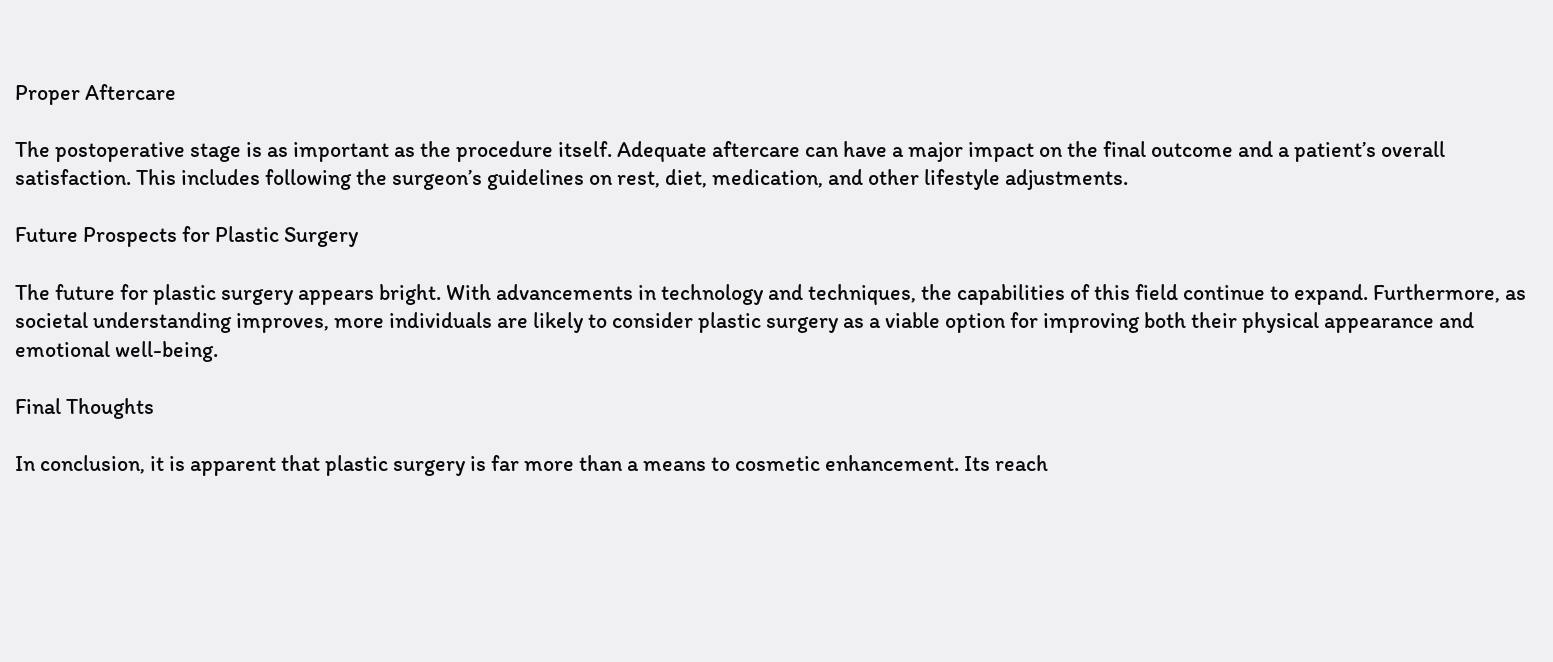Proper Aftercare

The postoperative stage is as important as the procedure itself. Adequate aftercare can have a major impact on the final outcome and a patient’s overall satisfaction. This includes following the surgeon’s guidelines on rest, diet, medication, and other lifestyle adjustments.

Future Prospects for Plastic Surgery

The future for plastic surgery appears bright. With advancements in technology and techniques, the capabilities of this field continue to expand. Furthermore, as societal understanding improves, more individuals are likely to consider plastic surgery as a viable option for improving both their physical appearance and emotional well-being.

Final Thoughts

In conclusion, it is apparent that plastic surgery is far more than a means to cosmetic enhancement. Its reach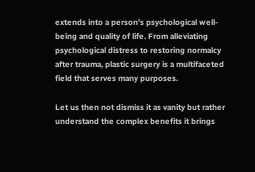extends into a person’s psychological well-being and quality of life. From alleviating psychological distress to restoring normalcy after trauma, plastic surgery is a multifaceted field that serves many purposes.

Let us then not dismiss it as vanity but rather understand the complex benefits it brings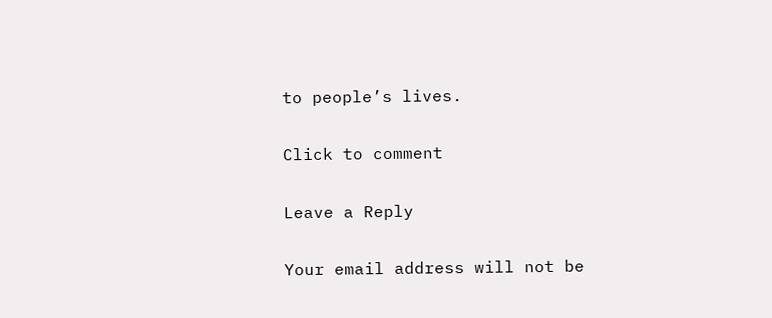to people’s lives.

Click to comment

Leave a Reply

Your email address will not be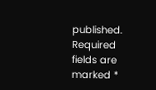published. Required fields are marked *